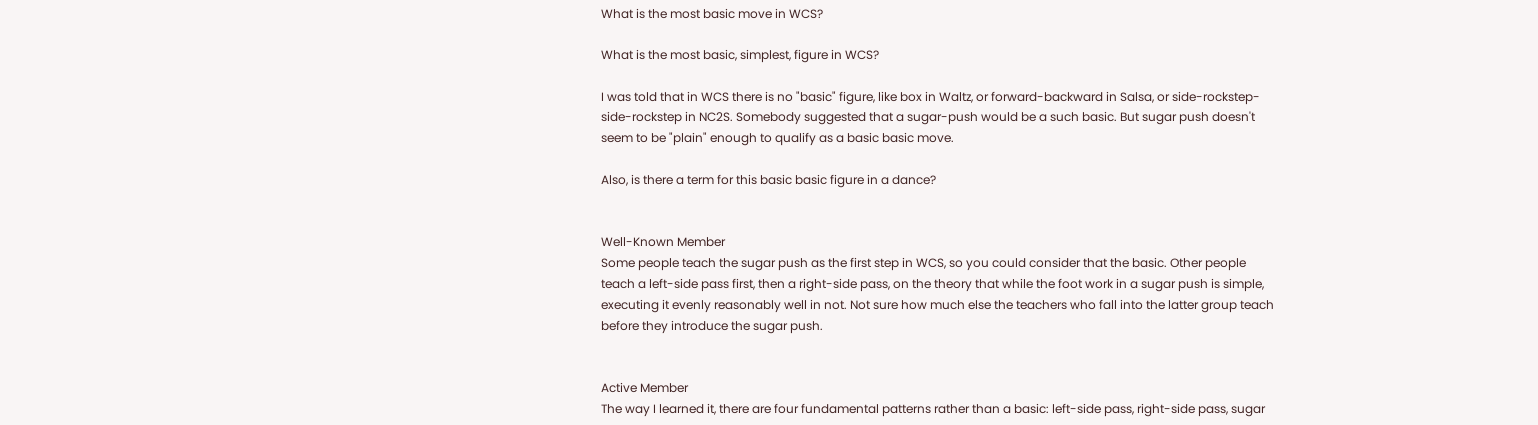What is the most basic move in WCS?

What is the most basic, simplest, figure in WCS?

I was told that in WCS there is no "basic" figure, like box in Waltz, or forward-backward in Salsa, or side-rockstep-side-rockstep in NC2S. Somebody suggested that a sugar-push would be a such basic. But sugar push doesn't seem to be "plain" enough to qualify as a basic basic move.

Also, is there a term for this basic basic figure in a dance?


Well-Known Member
Some people teach the sugar push as the first step in WCS, so you could consider that the basic. Other people teach a left-side pass first, then a right-side pass, on the theory that while the foot work in a sugar push is simple, executing it evenly reasonably well in not. Not sure how much else the teachers who fall into the latter group teach before they introduce the sugar push.


Active Member
The way I learned it, there are four fundamental patterns rather than a basic: left-side pass, right-side pass, sugar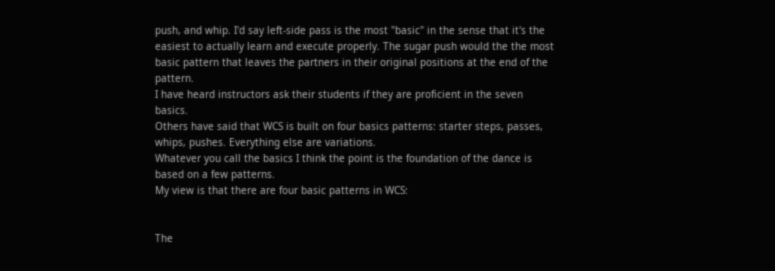push, and whip. I'd say left-side pass is the most "basic" in the sense that it's the easiest to actually learn and execute properly. The sugar push would the the most basic pattern that leaves the partners in their original positions at the end of the pattern.
I have heard instructors ask their students if they are proficient in the seven basics.
Others have said that WCS is built on four basics patterns: starter steps, passes, whips, pushes. Everything else are variations.
Whatever you call the basics I think the point is the foundation of the dance is based on a few patterns.
My view is that there are four basic patterns in WCS:


The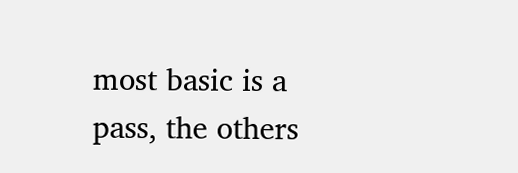most basic is a pass, the others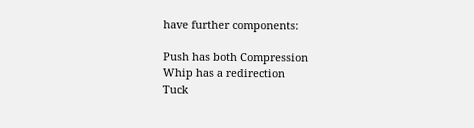have further components:

Push has both Compression
Whip has a redirection
Tuck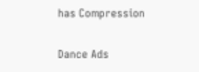has Compression

Dance Ads